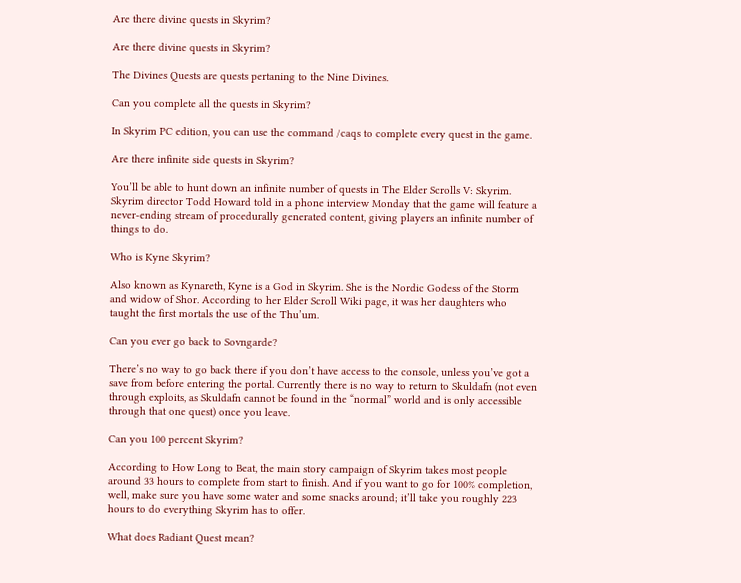Are there divine quests in Skyrim?

Are there divine quests in Skyrim?

The Divines Quests are quests pertaning to the Nine Divines.

Can you complete all the quests in Skyrim?

In Skyrim PC edition, you can use the command /caqs to complete every quest in the game.

Are there infinite side quests in Skyrim?

You’ll be able to hunt down an infinite number of quests in The Elder Scrolls V: Skyrim. Skyrim director Todd Howard told in a phone interview Monday that the game will feature a never-ending stream of procedurally generated content, giving players an infinite number of things to do.

Who is Kyne Skyrim?

Also known as Kynareth, Kyne is a God in Skyrim. She is the Nordic Godess of the Storm and widow of Shor. According to her Elder Scroll Wiki page, it was her daughters who taught the first mortals the use of the Thu’um.

Can you ever go back to Sovngarde?

There’s no way to go back there if you don’t have access to the console, unless you’ve got a save from before entering the portal. Currently there is no way to return to Skuldafn (not even through exploits, as Skuldafn cannot be found in the “normal” world and is only accessible through that one quest) once you leave.

Can you 100 percent Skyrim?

According to How Long to Beat, the main story campaign of Skyrim takes most people around 33 hours to complete from start to finish. And if you want to go for 100% completion, well, make sure you have some water and some snacks around; it’ll take you roughly 223 hours to do everything Skyrim has to offer.

What does Radiant Quest mean?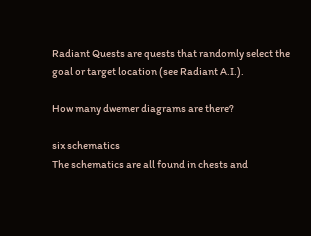Radiant Quests are quests that randomly select the goal or target location (see Radiant A.I.).

How many dwemer diagrams are there?

six schematics
The schematics are all found in chests and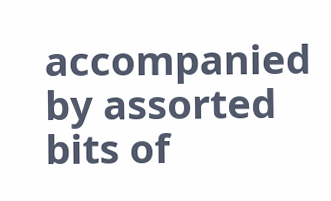accompanied by assorted bits of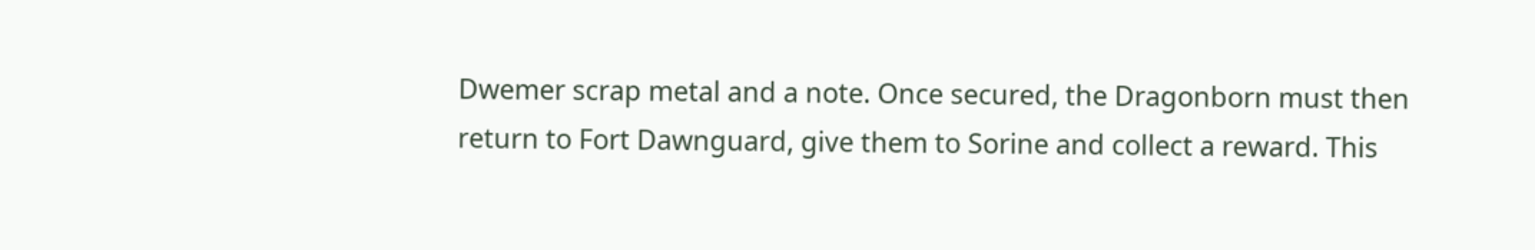Dwemer scrap metal and a note. Once secured, the Dragonborn must then return to Fort Dawnguard, give them to Sorine and collect a reward. This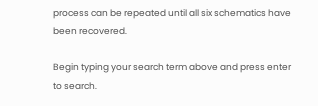process can be repeated until all six schematics have been recovered.

Begin typing your search term above and press enter to search.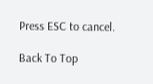Press ESC to cancel.

Back To Top